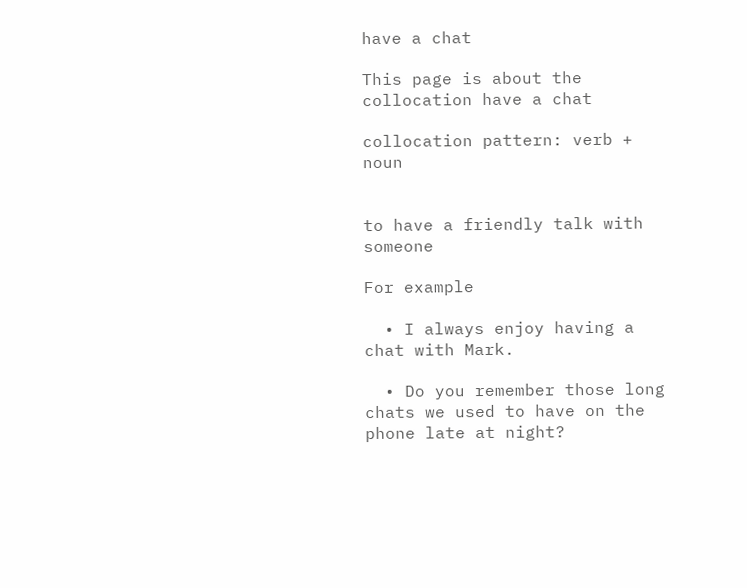have a chat

This page is about the collocation have a chat

collocation pattern: verb + noun


to have a friendly talk with someone

For example

  • I always enjoy having a chat with Mark.

  • Do you remember those long chats we used to have on the phone late at night?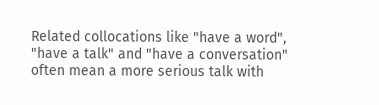Related collocations like "have a word", "have a talk" and "have a conversation" often mean a more serious talk with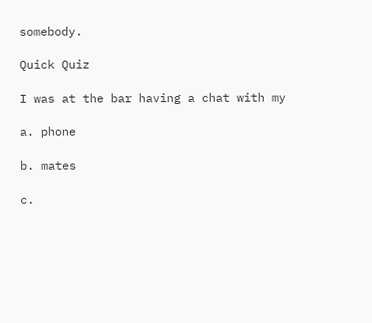somebody.

Quick Quiz

I was at the bar having a chat with my

a. phone

b. mates

c.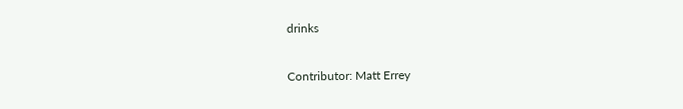drinks

Contributor: Matt Errey